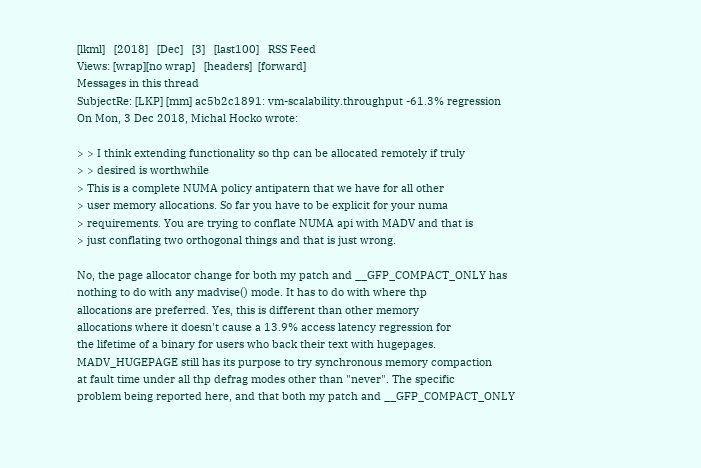[lkml]   [2018]   [Dec]   [3]   [last100]   RSS Feed
Views: [wrap][no wrap]   [headers]  [forward]
Messages in this thread
SubjectRe: [LKP] [mm] ac5b2c1891: vm-scalability.throughput -61.3% regression
On Mon, 3 Dec 2018, Michal Hocko wrote:

> > I think extending functionality so thp can be allocated remotely if truly
> > desired is worthwhile
> This is a complete NUMA policy antipatern that we have for all other
> user memory allocations. So far you have to be explicit for your numa
> requirements. You are trying to conflate NUMA api with MADV and that is
> just conflating two orthogonal things and that is just wrong.

No, the page allocator change for both my patch and __GFP_COMPACT_ONLY has
nothing to do with any madvise() mode. It has to do with where thp
allocations are preferred. Yes, this is different than other memory
allocations where it doesn't cause a 13.9% access latency regression for
the lifetime of a binary for users who back their text with hugepages.
MADV_HUGEPAGE still has its purpose to try synchronous memory compaction
at fault time under all thp defrag modes other than "never". The specific
problem being reported here, and that both my patch and __GFP_COMPACT_ONLY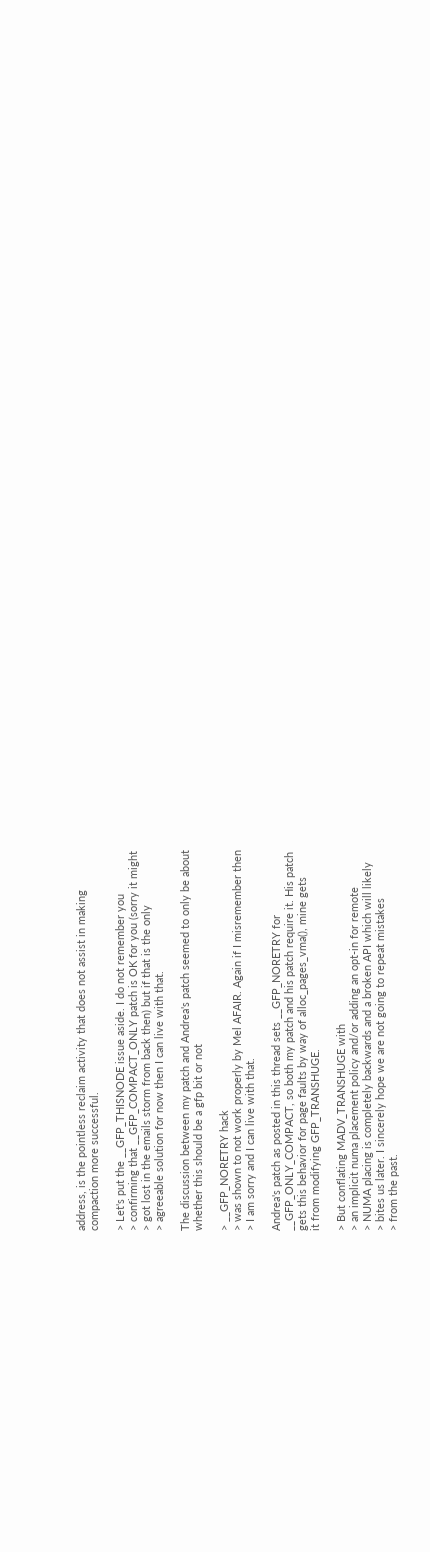address, is the pointless reclaim activity that does not assist in making
compaction more successful.

> Let's put the __GFP_THISNODE issue aside. I do not remember you
> confirming that __GFP_COMPACT_ONLY patch is OK for you (sorry it might
> got lost in the emails storm from back then) but if that is the only
> agreeable solution for now then I can live with that.

The discussion between my patch and Andrea's patch seemed to only be about
whether this should be a gfp bit or not

> __GFP_NORETRY hack
> was shown to not work properly by Mel AFAIR. Again if I misremember then
> I am sorry and I can live with that.

Andrea's patch as posted in this thread sets __GFP_NORETRY for
__GFP_ONLY_COMPACT, so both my patch and his patch require it. His patch
gets this behavior for page faults by way of alloc_pages_vma(), mine gets
it from modifying GFP_TRANSHUGE.

> But conflating MADV_TRANSHUGE with
> an implicit numa placement policy and/or adding an opt-in for remote
> NUMA placing is completely backwards and a broken API which will likely
> bites us later. I sincerely hope we are not going to repeat mistakes
> from the past.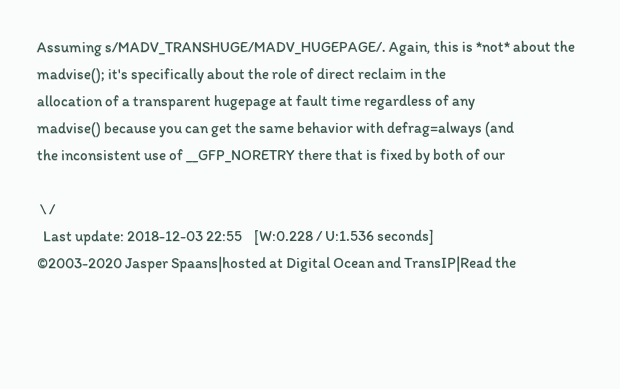Assuming s/MADV_TRANSHUGE/MADV_HUGEPAGE/. Again, this is *not* about the
madvise(); it's specifically about the role of direct reclaim in the
allocation of a transparent hugepage at fault time regardless of any
madvise() because you can get the same behavior with defrag=always (and
the inconsistent use of __GFP_NORETRY there that is fixed by both of our

 \ /
  Last update: 2018-12-03 22:55    [W:0.228 / U:1.536 seconds]
©2003-2020 Jasper Spaans|hosted at Digital Ocean and TransIP|Read the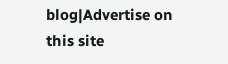blog|Advertise on this site